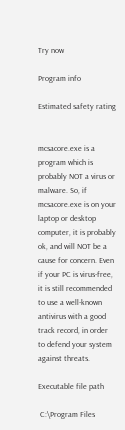Try now

Program info

Estimated safety rating


mcsacore.exe is a program which is probably NOT a virus or malware. So, if mcsacore.exe is on your laptop or desktop computer, it is probably ok, and will NOT be a cause for concern. Even if your PC is virus-free, it is still recommended to use a well-known antivirus with a good track record, in order to defend your system against threats.

Executable file path

 C:\Program Files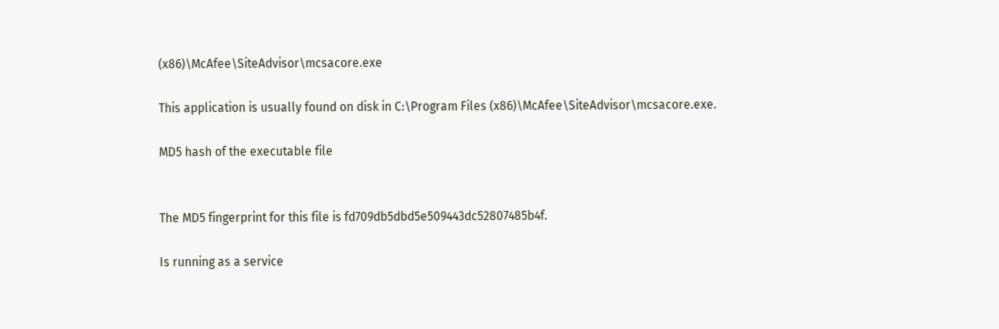(x86)\McAfee\SiteAdvisor\mcsacore.exe

This application is usually found on disk in C:\Program Files (x86)\McAfee\SiteAdvisor\mcsacore.exe.

MD5 hash of the executable file


The MD5 fingerprint for this file is fd709db5dbd5e509443dc52807485b4f.

Is running as a service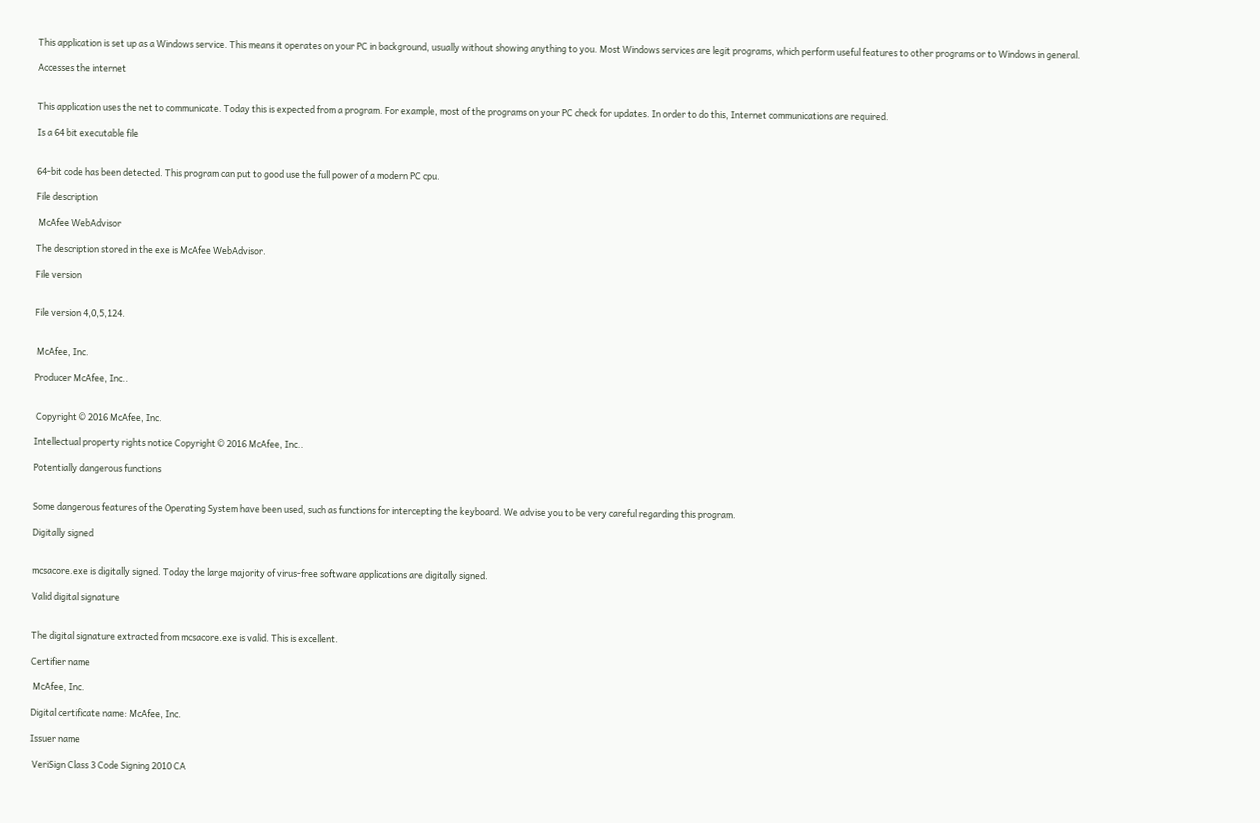This application is set up as a Windows service. This means it operates on your PC in background, usually without showing anything to you. Most Windows services are legit programs, which perform useful features to other programs or to Windows in general.

Accesses the internet


This application uses the net to communicate. Today this is expected from a program. For example, most of the programs on your PC check for updates. In order to do this, Internet communications are required.

Is a 64 bit executable file


64-bit code has been detected. This program can put to good use the full power of a modern PC cpu.

File description

 McAfee WebAdvisor

The description stored in the exe is McAfee WebAdvisor.

File version


File version 4,0,5,124.


 McAfee, Inc.

Producer McAfee, Inc..


 Copyright © 2016 McAfee, Inc.

Intellectual property rights notice Copyright © 2016 McAfee, Inc..

Potentially dangerous functions


Some dangerous features of the Operating System have been used, such as functions for intercepting the keyboard. We advise you to be very careful regarding this program.

Digitally signed


mcsacore.exe is digitally signed. Today the large majority of virus-free software applications are digitally signed.

Valid digital signature


The digital signature extracted from mcsacore.exe is valid. This is excellent.

Certifier name

 McAfee, Inc.

Digital certificate name: McAfee, Inc.

Issuer name

 VeriSign Class 3 Code Signing 2010 CA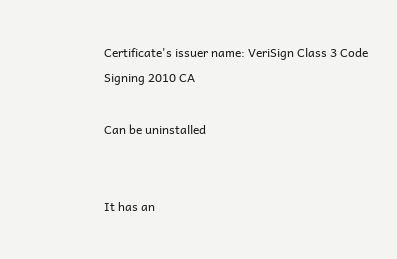Certificate's issuer name: VeriSign Class 3 Code Signing 2010 CA

Can be uninstalled


It has an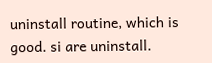uninstall routine, which is good. si are uninstall.